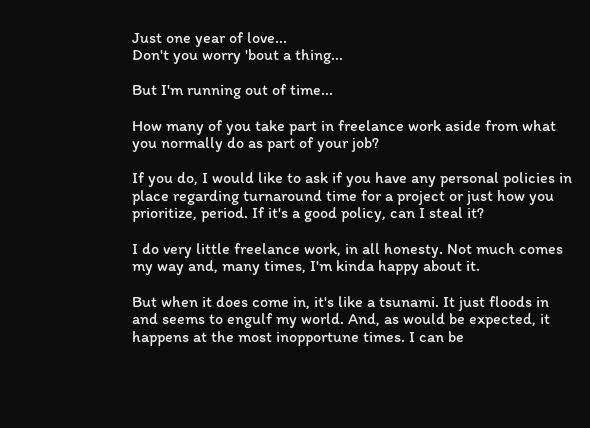Just one year of love...
Don't you worry 'bout a thing...

But I'm running out of time...

How many of you take part in freelance work aside from what you normally do as part of your job?

If you do, I would like to ask if you have any personal policies in place regarding turnaround time for a project or just how you prioritize, period. If it's a good policy, can I steal it?

I do very little freelance work, in all honesty. Not much comes my way and, many times, I'm kinda happy about it.

But when it does come in, it's like a tsunami. It just floods in and seems to engulf my world. And, as would be expected, it happens at the most inopportune times. I can be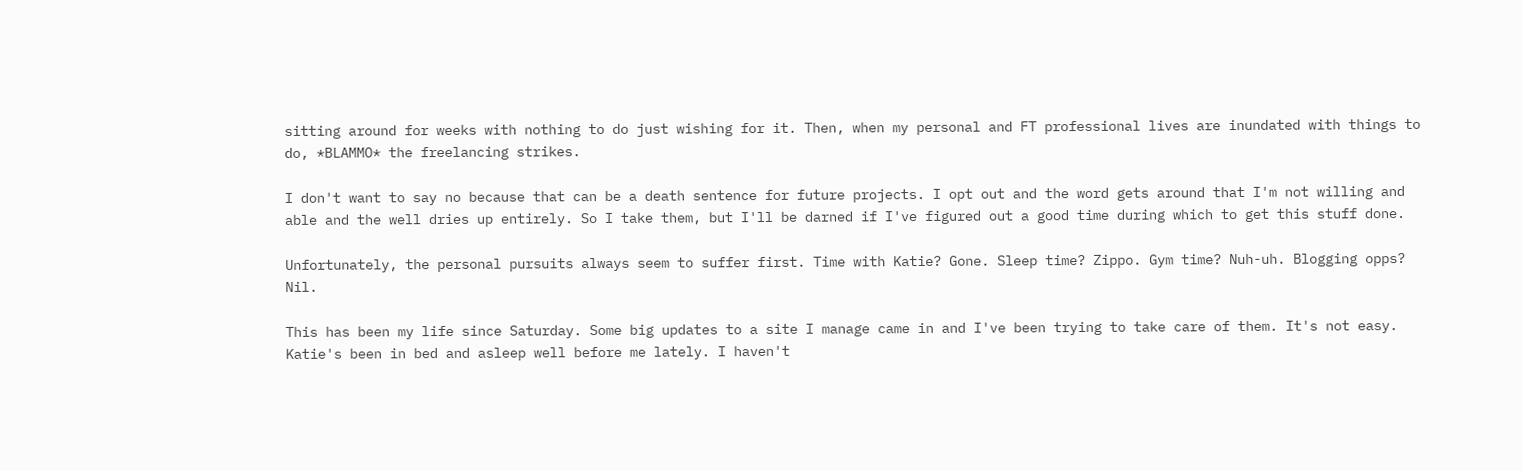sitting around for weeks with nothing to do just wishing for it. Then, when my personal and FT professional lives are inundated with things to do, *BLAMMO* the freelancing strikes.

I don't want to say no because that can be a death sentence for future projects. I opt out and the word gets around that I'm not willing and able and the well dries up entirely. So I take them, but I'll be darned if I've figured out a good time during which to get this stuff done.

Unfortunately, the personal pursuits always seem to suffer first. Time with Katie? Gone. Sleep time? Zippo. Gym time? Nuh-uh. Blogging opps? Nil.

This has been my life since Saturday. Some big updates to a site I manage came in and I've been trying to take care of them. It's not easy. Katie's been in bed and asleep well before me lately. I haven't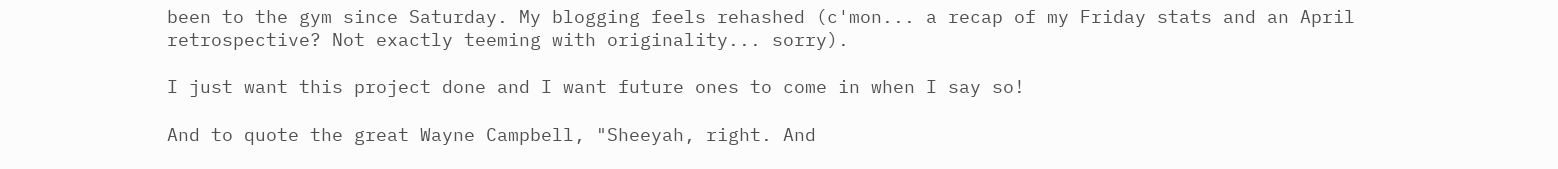been to the gym since Saturday. My blogging feels rehashed (c'mon... a recap of my Friday stats and an April retrospective? Not exactly teeming with originality... sorry).

I just want this project done and I want future ones to come in when I say so!

And to quote the great Wayne Campbell, "Sheeyah, right. And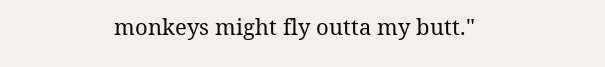monkeys might fly outta my butt."